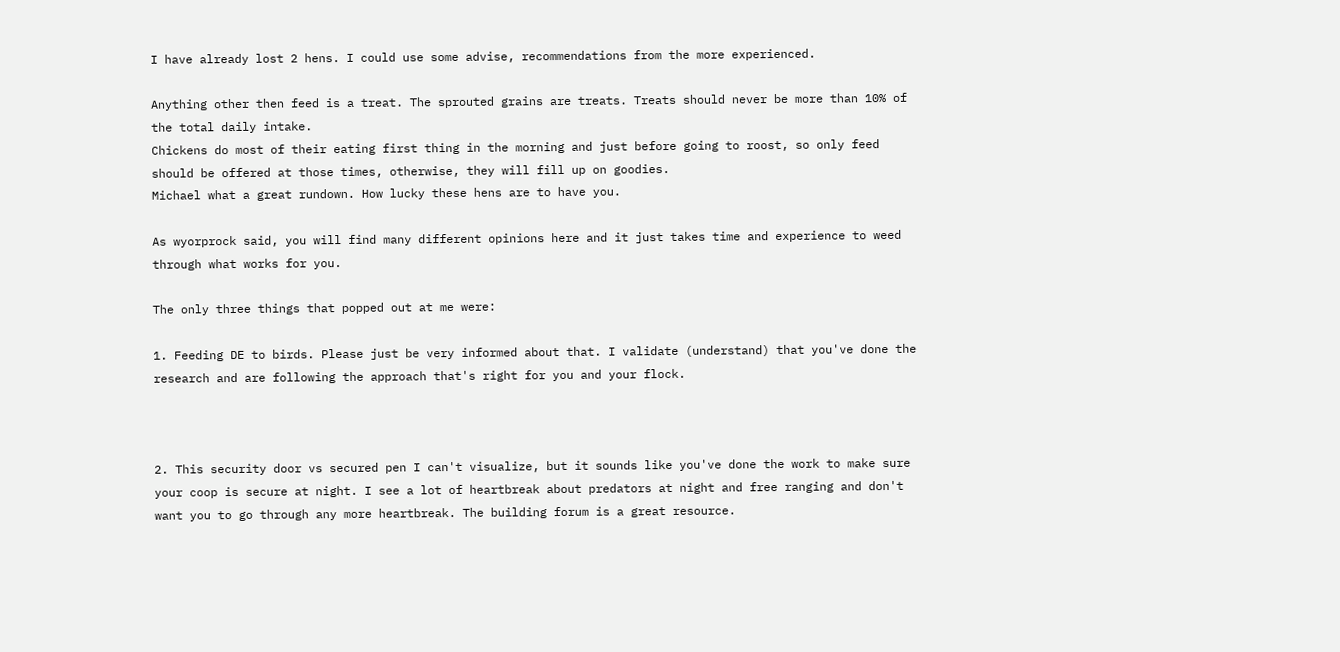I have already lost 2 hens. I could use some advise, recommendations from the more experienced.

Anything other then feed is a treat. The sprouted grains are treats. Treats should never be more than 10% of the total daily intake.
Chickens do most of their eating first thing in the morning and just before going to roost, so only feed should be offered at those times, otherwise, they will fill up on goodies.
Michael what a great rundown. How lucky these hens are to have you.

As wyorprock said, you will find many different opinions here and it just takes time and experience to weed through what works for you.

The only three things that popped out at me were:

1. Feeding DE to birds. Please just be very informed about that. I validate (understand) that you've done the research and are following the approach that's right for you and your flock.



2. This security door vs secured pen I can't visualize, but it sounds like you've done the work to make sure your coop is secure at night. I see a lot of heartbreak about predators at night and free ranging and don't want you to go through any more heartbreak. The building forum is a great resource.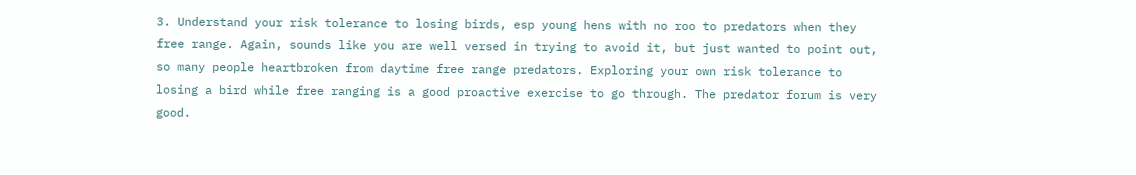3. Understand your risk tolerance to losing birds, esp young hens with no roo to predators when they free range. Again, sounds like you are well versed in trying to avoid it, but just wanted to point out, so many people heartbroken from daytime free range predators. Exploring your own risk tolerance to losing a bird while free ranging is a good proactive exercise to go through. The predator forum is very good.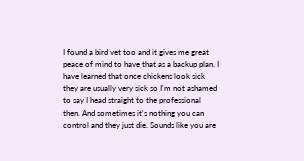I found a bird vet too and it gives me great peace of mind to have that as a backup plan. I have learned that once chickens look sick they are usually very sick so I'm not ashamed to say I head straight to the professional then. And sometimes it's nothing you can control and they just die. Sounds like you are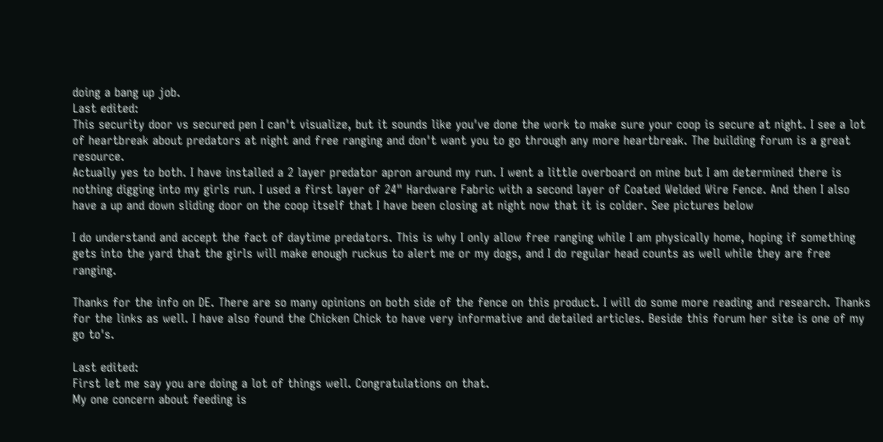doing a bang up job.
Last edited:
This security door vs secured pen I can't visualize, but it sounds like you've done the work to make sure your coop is secure at night. I see a lot of heartbreak about predators at night and free ranging and don't want you to go through any more heartbreak. The building forum is a great resource.
Actually yes to both. I have installed a 2 layer predator apron around my run. I went a little overboard on mine but I am determined there is nothing digging into my girls run. I used a first layer of 24" Hardware Fabric with a second layer of Coated Welded Wire Fence. And then I also have a up and down sliding door on the coop itself that I have been closing at night now that it is colder. See pictures below

I do understand and accept the fact of daytime predators. This is why I only allow free ranging while I am physically home, hoping if something gets into the yard that the girls will make enough ruckus to alert me or my dogs, and I do regular head counts as well while they are free ranging.

Thanks for the info on DE. There are so many opinions on both side of the fence on this product. I will do some more reading and research. Thanks for the links as well. I have also found the Chicken Chick to have very informative and detailed articles. Beside this forum her site is one of my go to's.

Last edited:
First let me say you are doing a lot of things well. Congratulations on that.
My one concern about feeding is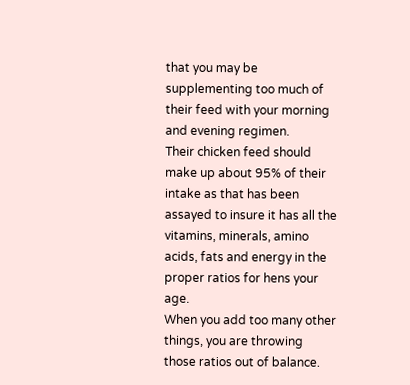that you may be supplementing too much of their feed with your morning and evening regimen.
Their chicken feed should make up about 95% of their intake as that has been assayed to insure it has all the vitamins, minerals, amino acids, fats and energy in the proper ratios for hens your age.
When you add too many other things, you are throwing those ratios out of balance.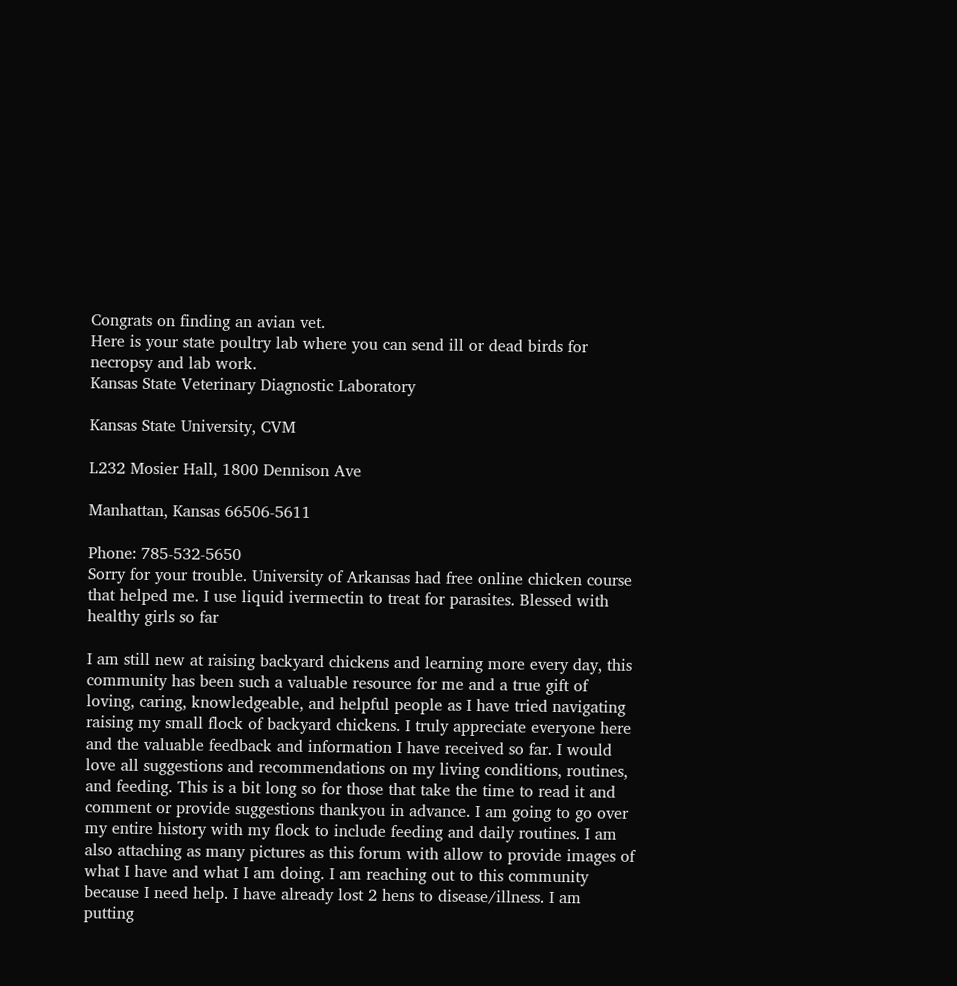Congrats on finding an avian vet.
Here is your state poultry lab where you can send ill or dead birds for necropsy and lab work.
Kansas State Veterinary Diagnostic Laboratory

Kansas State University, CVM

L232 Mosier Hall, 1800 Dennison Ave

Manhattan, Kansas 66506-5611

Phone: 785-532-5650
Sorry for your trouble. University of Arkansas had free online chicken course that helped me. I use liquid ivermectin to treat for parasites. Blessed with healthy girls so far

I am still new at raising backyard chickens and learning more every day, this community has been such a valuable resource for me and a true gift of loving, caring, knowledgeable, and helpful people as I have tried navigating raising my small flock of backyard chickens. I truly appreciate everyone here and the valuable feedback and information I have received so far. I would love all suggestions and recommendations on my living conditions, routines, and feeding. This is a bit long so for those that take the time to read it and comment or provide suggestions thankyou in advance. I am going to go over my entire history with my flock to include feeding and daily routines. I am also attaching as many pictures as this forum with allow to provide images of what I have and what I am doing. I am reaching out to this community because I need help. I have already lost 2 hens to disease/illness. I am putting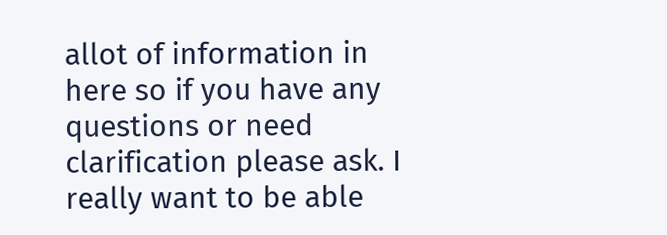allot of information in here so if you have any questions or need clarification please ask. I really want to be able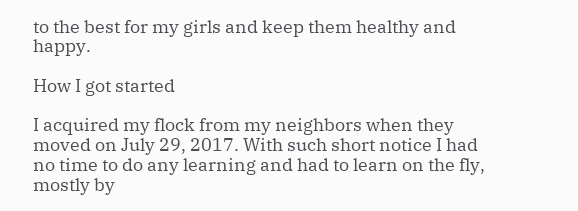to the best for my girls and keep them healthy and happy.

How I got started

I acquired my flock from my neighbors when they moved on July 29, 2017. With such short notice I had no time to do any learning and had to learn on the fly, mostly by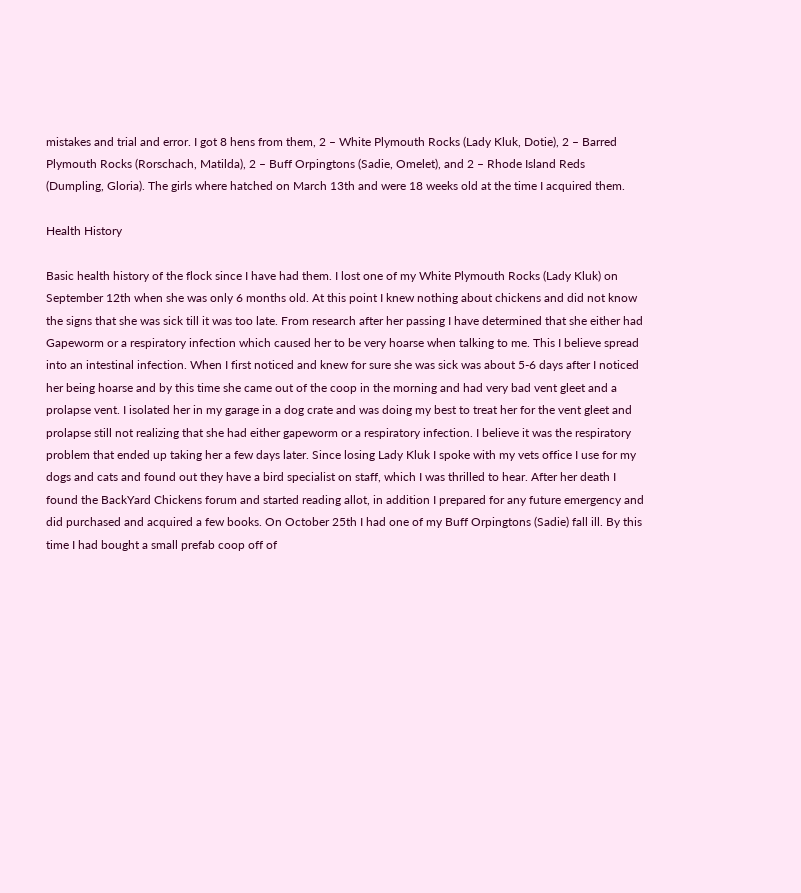mistakes and trial and error. I got 8 hens from them, 2 – White Plymouth Rocks (Lady Kluk, Dotie), 2 – Barred Plymouth Rocks (Rorschach, Matilda), 2 – Buff Orpingtons (Sadie, Omelet), and 2 – Rhode Island Reds (Dumpling, Gloria). The girls where hatched on March 13th and were 18 weeks old at the time I acquired them.

Health History

Basic health history of the flock since I have had them. I lost one of my White Plymouth Rocks (Lady Kluk) on September 12th when she was only 6 months old. At this point I knew nothing about chickens and did not know the signs that she was sick till it was too late. From research after her passing I have determined that she either had Gapeworm or a respiratory infection which caused her to be very hoarse when talking to me. This I believe spread into an intestinal infection. When I first noticed and knew for sure she was sick was about 5-6 days after I noticed her being hoarse and by this time she came out of the coop in the morning and had very bad vent gleet and a prolapse vent. I isolated her in my garage in a dog crate and was doing my best to treat her for the vent gleet and prolapse still not realizing that she had either gapeworm or a respiratory infection. I believe it was the respiratory problem that ended up taking her a few days later. Since losing Lady Kluk I spoke with my vets office I use for my dogs and cats and found out they have a bird specialist on staff, which I was thrilled to hear. After her death I found the BackYard Chickens forum and started reading allot, in addition I prepared for any future emergency and did purchased and acquired a few books. On October 25th I had one of my Buff Orpingtons (Sadie) fall ill. By this time I had bought a small prefab coop off of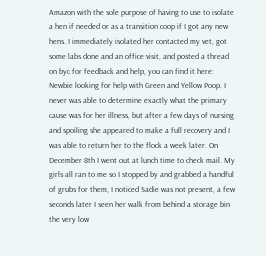Amazon with the sole purpose of having to use to isolate a hen if needed or as a transition coop if I got any new hens. I immediately isolated her contacted my vet, got some labs done and an office visit, and posted a thread on byc for feedback and help, you can find it here: Newbie looking for help with Green and Yellow Poop. I never was able to determine exactly what the primary cause was for her illness, but after a few days of nursing and spoiling she appeared to make a full recovery and I was able to return her to the flock a week later. On December 8th I went out at lunch time to check mail. My girls all ran to me so I stopped by and grabbed a handful of grubs for them, I noticed Sadie was not present, a few seconds later I seen her walk from behind a storage bin the very low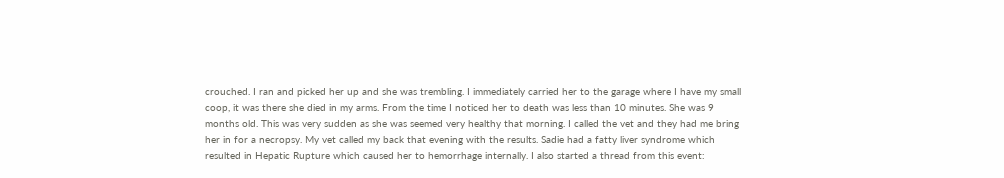crouched. I ran and picked her up and she was trembling. I immediately carried her to the garage where I have my small coop, it was there she died in my arms. From the time I noticed her to death was less than 10 minutes. She was 9 months old. This was very sudden as she was seemed very healthy that morning. I called the vet and they had me bring her in for a necropsy. My vet called my back that evening with the results. Sadie had a fatty liver syndrome which resulted in Hepatic Rupture which caused her to hemorrhage internally. I also started a thread from this event: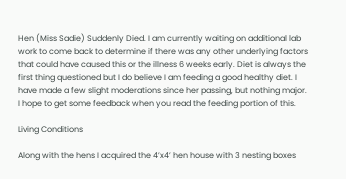Hen (Miss Sadie) Suddenly Died. I am currently waiting on additional lab work to come back to determine if there was any other underlying factors that could have caused this or the illness 6 weeks early. Diet is always the first thing questioned but I do believe I am feeding a good healthy diet. I have made a few slight moderations since her passing, but nothing major. I hope to get some feedback when you read the feeding portion of this.

Living Conditions

Along with the hens I acquired the 4’x4’ hen house with 3 nesting boxes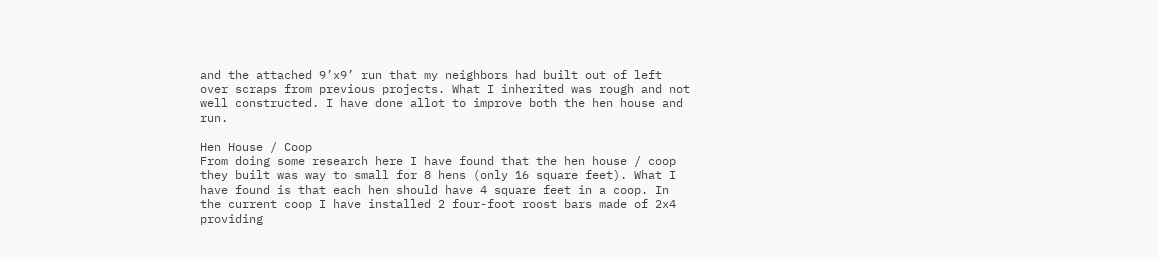and the attached 9’x9’ run that my neighbors had built out of left over scraps from previous projects. What I inherited was rough and not well constructed. I have done allot to improve both the hen house and run.

Hen House / Coop
From doing some research here I have found that the hen house / coop they built was way to small for 8 hens (only 16 square feet). What I have found is that each hen should have 4 square feet in a coop. In the current coop I have installed 2 four-foot roost bars made of 2x4 providing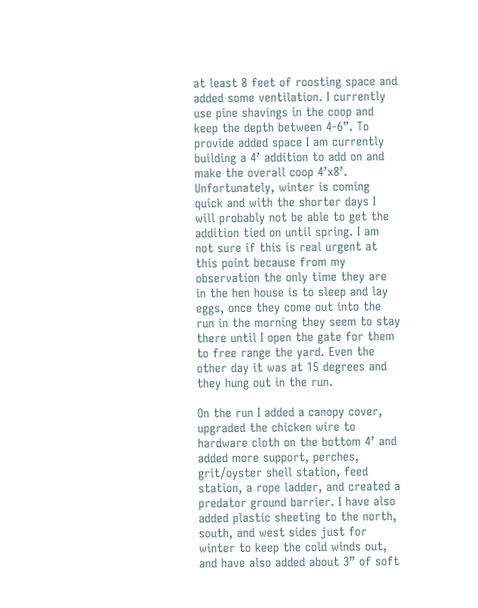at least 8 feet of roosting space and added some ventilation. I currently use pine shavings in the coop and keep the depth between 4-6”. To provide added space I am currently building a 4’ addition to add on and make the overall coop 4’x8’. Unfortunately, winter is coming quick and with the shorter days I will probably not be able to get the addition tied on until spring. I am not sure if this is real urgent at this point because from my observation the only time they are in the hen house is to sleep and lay eggs, once they come out into the run in the morning they seem to stay there until I open the gate for them to free range the yard. Even the other day it was at 15 degrees and they hung out in the run.

On the run I added a canopy cover, upgraded the chicken wire to hardware cloth on the bottom 4’ and added more support, perches, grit/oyster shell station, feed station, a rope ladder, and created a predator ground barrier. I have also added plastic sheeting to the north, south, and west sides just for winter to keep the cold winds out, and have also added about 3” of soft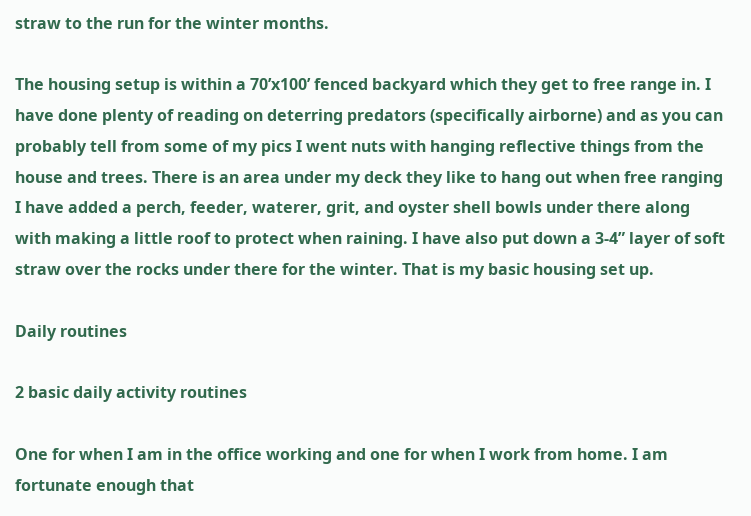straw to the run for the winter months.

The housing setup is within a 70’x100’ fenced backyard which they get to free range in. I have done plenty of reading on deterring predators (specifically airborne) and as you can probably tell from some of my pics I went nuts with hanging reflective things from the house and trees. There is an area under my deck they like to hang out when free ranging I have added a perch, feeder, waterer, grit, and oyster shell bowls under there along with making a little roof to protect when raining. I have also put down a 3-4” layer of soft straw over the rocks under there for the winter. That is my basic housing set up.

Daily routines

2 basic daily activity routines

One for when I am in the office working and one for when I work from home. I am fortunate enough that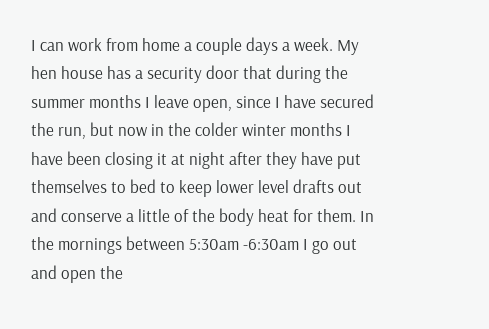I can work from home a couple days a week. My hen house has a security door that during the summer months I leave open, since I have secured the run, but now in the colder winter months I have been closing it at night after they have put themselves to bed to keep lower level drafts out and conserve a little of the body heat for them. In the mornings between 5:30am -6:30am I go out and open the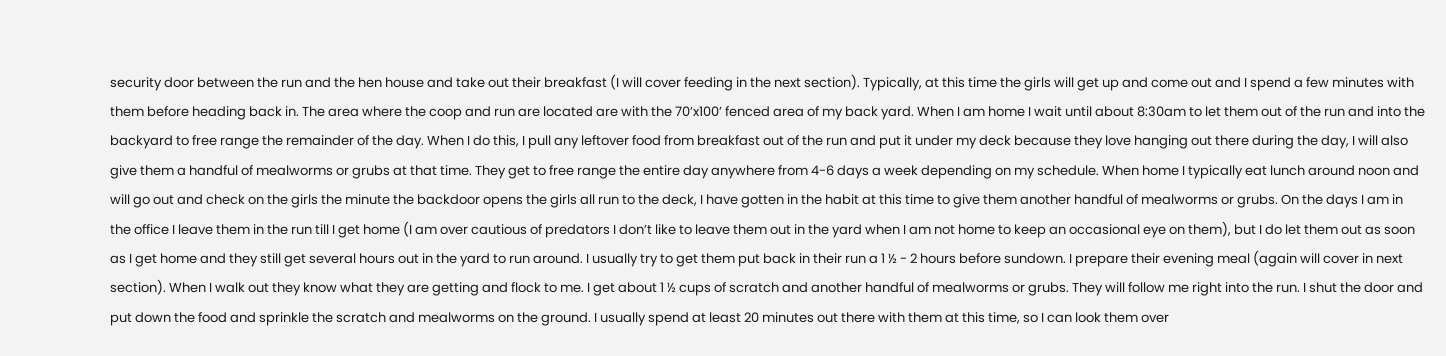security door between the run and the hen house and take out their breakfast (I will cover feeding in the next section). Typically, at this time the girls will get up and come out and I spend a few minutes with them before heading back in. The area where the coop and run are located are with the 70’x100’ fenced area of my back yard. When I am home I wait until about 8:30am to let them out of the run and into the backyard to free range the remainder of the day. When I do this, I pull any leftover food from breakfast out of the run and put it under my deck because they love hanging out there during the day, I will also give them a handful of mealworms or grubs at that time. They get to free range the entire day anywhere from 4-6 days a week depending on my schedule. When home I typically eat lunch around noon and will go out and check on the girls the minute the backdoor opens the girls all run to the deck, I have gotten in the habit at this time to give them another handful of mealworms or grubs. On the days I am in the office I leave them in the run till I get home (I am over cautious of predators I don’t like to leave them out in the yard when I am not home to keep an occasional eye on them), but I do let them out as soon as I get home and they still get several hours out in the yard to run around. I usually try to get them put back in their run a 1 ½ - 2 hours before sundown. I prepare their evening meal (again will cover in next section). When I walk out they know what they are getting and flock to me. I get about 1 ½ cups of scratch and another handful of mealworms or grubs. They will follow me right into the run. I shut the door and put down the food and sprinkle the scratch and mealworms on the ground. I usually spend at least 20 minutes out there with them at this time, so I can look them over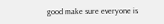good make sure everyone is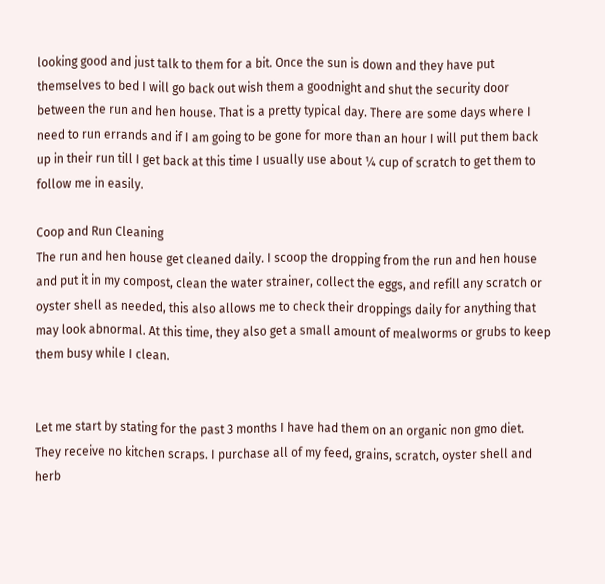looking good and just talk to them for a bit. Once the sun is down and they have put themselves to bed I will go back out wish them a goodnight and shut the security door between the run and hen house. That is a pretty typical day. There are some days where I need to run errands and if I am going to be gone for more than an hour I will put them back up in their run till I get back at this time I usually use about ¼ cup of scratch to get them to follow me in easily.

Coop and Run Cleaning
The run and hen house get cleaned daily. I scoop the dropping from the run and hen house and put it in my compost, clean the water strainer, collect the eggs, and refill any scratch or oyster shell as needed, this also allows me to check their droppings daily for anything that may look abnormal. At this time, they also get a small amount of mealworms or grubs to keep them busy while I clean.


Let me start by stating for the past 3 months I have had them on an organic non gmo diet. They receive no kitchen scraps. I purchase all of my feed, grains, scratch, oyster shell and herb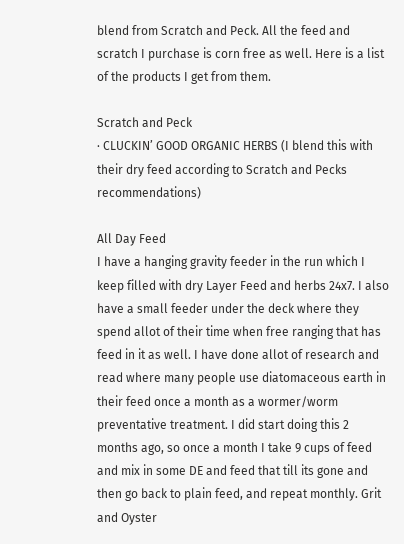blend from Scratch and Peck. All the feed and scratch I purchase is corn free as well. Here is a list of the products I get from them.

Scratch and Peck
· CLUCKIN’ GOOD ORGANIC HERBS (I blend this with their dry feed according to Scratch and Pecks recommendations)

All Day Feed
I have a hanging gravity feeder in the run which I keep filled with dry Layer Feed and herbs 24x7. I also have a small feeder under the deck where they spend allot of their time when free ranging that has feed in it as well. I have done allot of research and read where many people use diatomaceous earth in their feed once a month as a wormer/worm preventative treatment. I did start doing this 2 months ago, so once a month I take 9 cups of feed and mix in some DE and feed that till its gone and then go back to plain feed, and repeat monthly. Grit and Oyster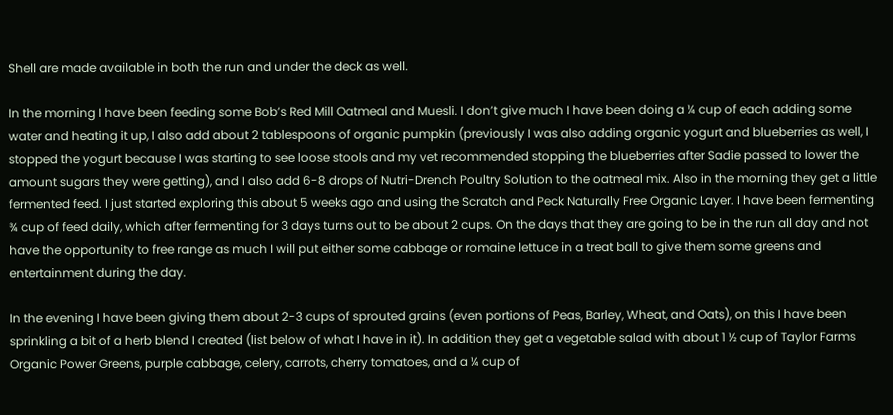Shell are made available in both the run and under the deck as well.

In the morning I have been feeding some Bob’s Red Mill Oatmeal and Muesli. I don’t give much I have been doing a ¼ cup of each adding some water and heating it up, I also add about 2 tablespoons of organic pumpkin (previously I was also adding organic yogurt and blueberries as well, I stopped the yogurt because I was starting to see loose stools and my vet recommended stopping the blueberries after Sadie passed to lower the amount sugars they were getting), and I also add 6-8 drops of Nutri-Drench Poultry Solution to the oatmeal mix. Also in the morning they get a little fermented feed. I just started exploring this about 5 weeks ago and using the Scratch and Peck Naturally Free Organic Layer. I have been fermenting ¾ cup of feed daily, which after fermenting for 3 days turns out to be about 2 cups. On the days that they are going to be in the run all day and not have the opportunity to free range as much I will put either some cabbage or romaine lettuce in a treat ball to give them some greens and entertainment during the day.

In the evening I have been giving them about 2-3 cups of sprouted grains (even portions of Peas, Barley, Wheat, and Oats), on this I have been sprinkling a bit of a herb blend I created (list below of what I have in it). In addition they get a vegetable salad with about 1 ½ cup of Taylor Farms Organic Power Greens, purple cabbage, celery, carrots, cherry tomatoes, and a ¼ cup of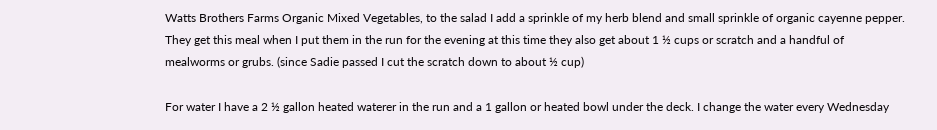Watts Brothers Farms Organic Mixed Vegetables, to the salad I add a sprinkle of my herb blend and small sprinkle of organic cayenne pepper. They get this meal when I put them in the run for the evening at this time they also get about 1 ½ cups or scratch and a handful of mealworms or grubs. (since Sadie passed I cut the scratch down to about ½ cup)

For water I have a 2 ½ gallon heated waterer in the run and a 1 gallon or heated bowl under the deck. I change the water every Wednesday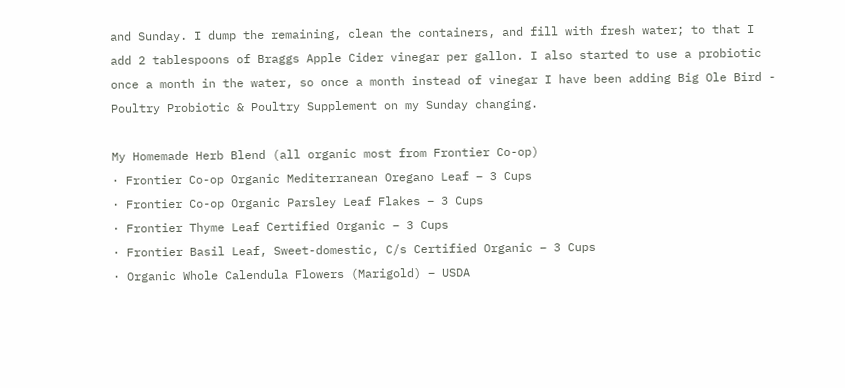and Sunday. I dump the remaining, clean the containers, and fill with fresh water; to that I add 2 tablespoons of Braggs Apple Cider vinegar per gallon. I also started to use a probiotic once a month in the water, so once a month instead of vinegar I have been adding Big Ole Bird - Poultry Probiotic & Poultry Supplement on my Sunday changing.

My Homemade Herb Blend (all organic most from Frontier Co-op)
· Frontier Co-op Organic Mediterranean Oregano Leaf – 3 Cups
· Frontier Co-op Organic Parsley Leaf Flakes – 3 Cups
· Frontier Thyme Leaf Certified Organic – 3 Cups
· Frontier Basil Leaf, Sweet-domestic, C/s Certified Organic – 3 Cups
· Organic Whole Calendula Flowers (Marigold) – USDA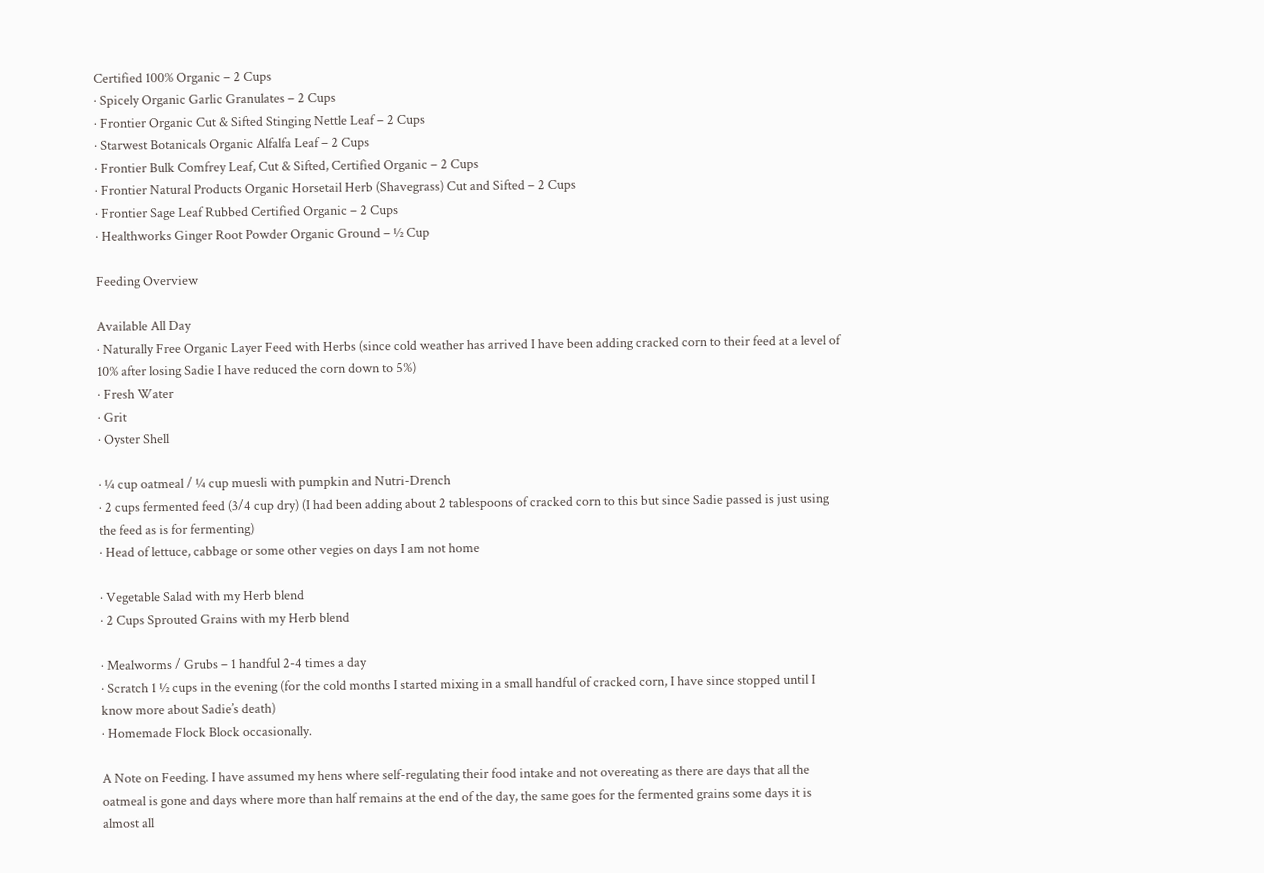Certified 100% Organic – 2 Cups
· Spicely Organic Garlic Granulates – 2 Cups
· Frontier Organic Cut & Sifted Stinging Nettle Leaf – 2 Cups
· Starwest Botanicals Organic Alfalfa Leaf – 2 Cups
· Frontier Bulk Comfrey Leaf, Cut & Sifted, Certified Organic – 2 Cups
· Frontier Natural Products Organic Horsetail Herb (Shavegrass) Cut and Sifted – 2 Cups
· Frontier Sage Leaf Rubbed Certified Organic – 2 Cups
· Healthworks Ginger Root Powder Organic Ground – ½ Cup

Feeding Overview

Available All Day
· Naturally Free Organic Layer Feed with Herbs (since cold weather has arrived I have been adding cracked corn to their feed at a level of 10% after losing Sadie I have reduced the corn down to 5%)
· Fresh Water
· Grit
· Oyster Shell

· ¼ cup oatmeal / ¼ cup muesli with pumpkin and Nutri-Drench
· 2 cups fermented feed (3/4 cup dry) (I had been adding about 2 tablespoons of cracked corn to this but since Sadie passed is just using the feed as is for fermenting)
· Head of lettuce, cabbage or some other vegies on days I am not home

· Vegetable Salad with my Herb blend
· 2 Cups Sprouted Grains with my Herb blend

· Mealworms / Grubs – 1 handful 2-4 times a day
· Scratch 1 ½ cups in the evening (for the cold months I started mixing in a small handful of cracked corn, I have since stopped until I know more about Sadie’s death)
· Homemade Flock Block occasionally.

A Note on Feeding. I have assumed my hens where self-regulating their food intake and not overeating as there are days that all the oatmeal is gone and days where more than half remains at the end of the day, the same goes for the fermented grains some days it is almost all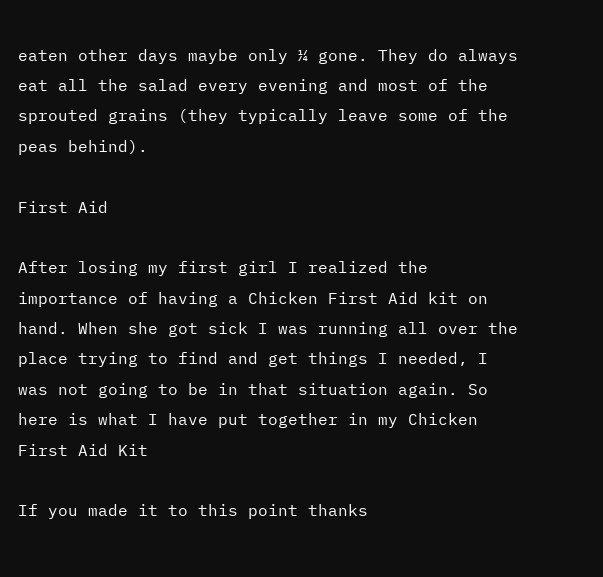eaten other days maybe only ¼ gone. They do always eat all the salad every evening and most of the sprouted grains (they typically leave some of the peas behind).

First Aid

After losing my first girl I realized the importance of having a Chicken First Aid kit on hand. When she got sick I was running all over the place trying to find and get things I needed, I was not going to be in that situation again. So here is what I have put together in my Chicken First Aid Kit

If you made it to this point thanks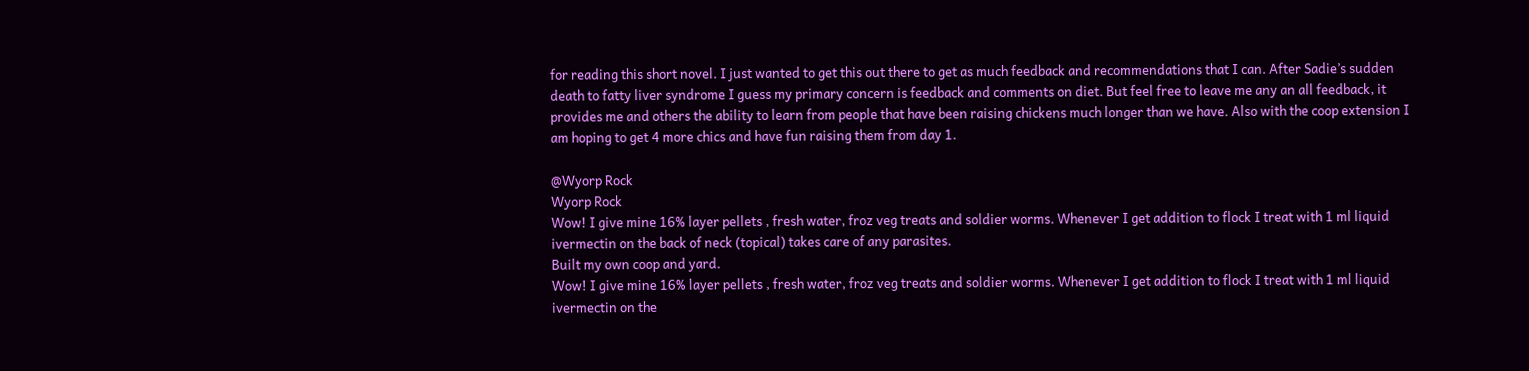for reading this short novel. I just wanted to get this out there to get as much feedback and recommendations that I can. After Sadie’s sudden death to fatty liver syndrome I guess my primary concern is feedback and comments on diet. But feel free to leave me any an all feedback, it provides me and others the ability to learn from people that have been raising chickens much longer than we have. Also with the coop extension I am hoping to get 4 more chics and have fun raising them from day 1.

@Wyorp Rock
Wyorp Rock
Wow! I give mine 16% layer pellets , fresh water, froz veg treats and soldier worms. Whenever I get addition to flock I treat with 1 ml liquid ivermectin on the back of neck (topical) takes care of any parasites.
Built my own coop and yard.
Wow! I give mine 16% layer pellets , fresh water, froz veg treats and soldier worms. Whenever I get addition to flock I treat with 1 ml liquid ivermectin on the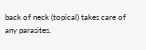back of neck (topical) takes care of any parasites.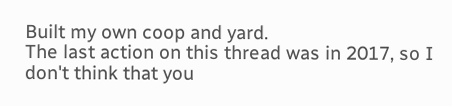Built my own coop and yard.
The last action on this thread was in 2017, so I don't think that you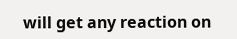will get any reaction on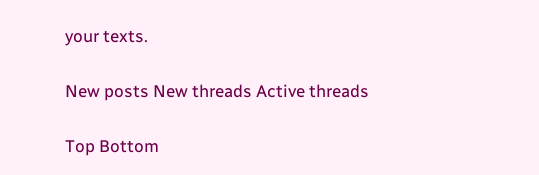your texts.

New posts New threads Active threads

Top Bottom